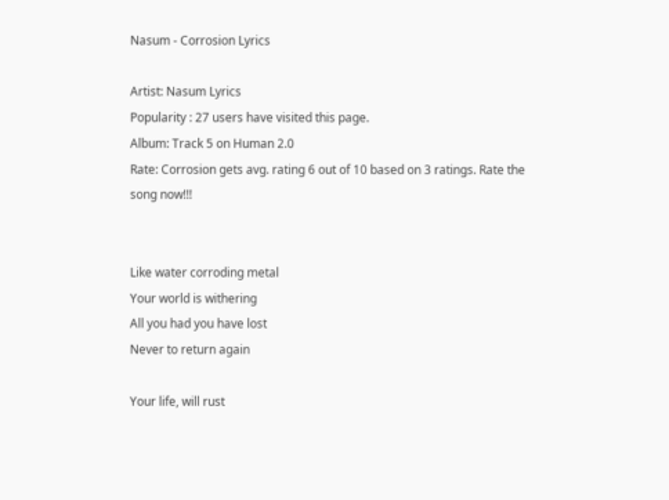Nasum - Corrosion Lyrics

Artist: Nasum Lyrics
Popularity : 27 users have visited this page.
Album: Track 5 on Human 2.0
Rate: Corrosion gets avg. rating 6 out of 10 based on 3 ratings. Rate the song now!!!


Like water corroding metal
Your world is withering
All you had you have lost
Never to return again

Your life, will rust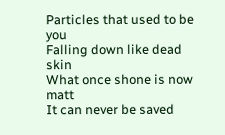Particles that used to be you
Falling down like dead skin
What once shone is now matt
It can never be saved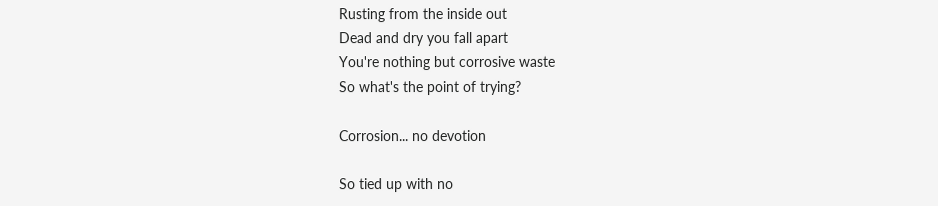Rusting from the inside out
Dead and dry you fall apart
You're nothing but corrosive waste
So what's the point of trying?

Corrosion... no devotion

So tied up with no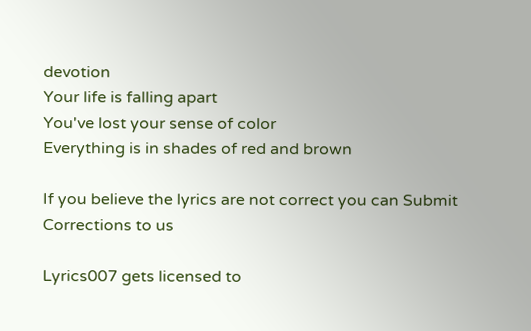devotion
Your life is falling apart
You've lost your sense of color
Everything is in shades of red and brown

If you believe the lyrics are not correct you can Submit Corrections to us

Lyrics007 gets licensed to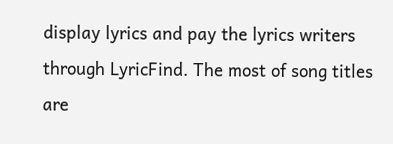display lyrics and pay the lyrics writers through LyricFind. The most of song titles are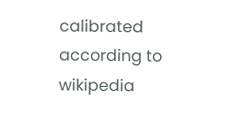calibrated according to wikipedia